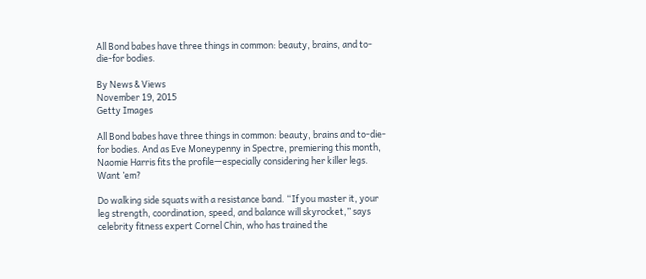All Bond babes have three things in common: beauty, brains, and to-die-for bodies.

By News & Views
November 19, 2015
Getty Images

All Bond babes have three things in common: beauty, brains and to-die-for bodies. And as Eve Moneypenny in Spectre, premiering this month, Naomie Harris fits the profile—especially considering her killer legs. Want ’em?

Do walking side squats with a resistance band. “If you master it, your leg strength, coordination, speed, and balance will skyrocket,” says celebrity fitness expert Cornel Chin, who has trained the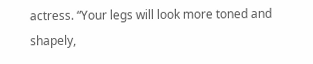actress. “Your legs will look more toned and shapely,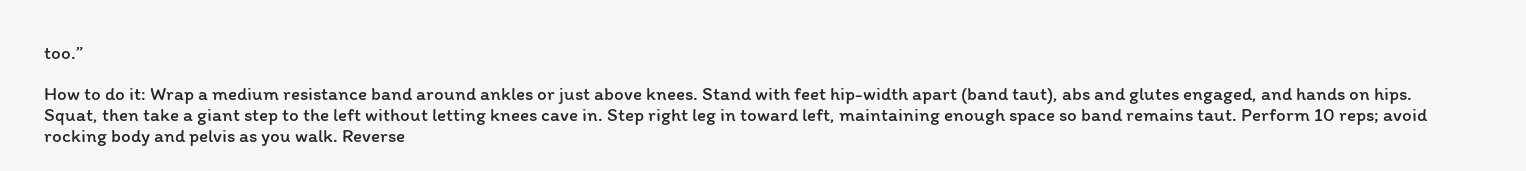too.”

How to do it: Wrap a medium resistance band around ankles or just above knees. Stand with feet hip-width apart (band taut), abs and glutes engaged, and hands on hips. Squat, then take a giant step to the left without letting knees cave in. Step right leg in toward left, maintaining enough space so band remains taut. Perform 10 reps; avoid rocking body and pelvis as you walk. Reverse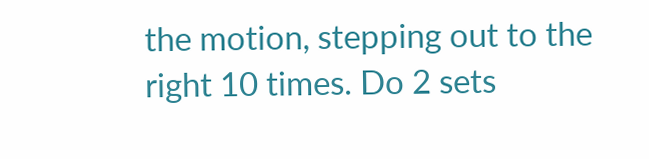the motion, stepping out to the right 10 times. Do 2 sets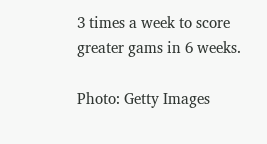3 times a week to score greater gams in 6 weeks.

Photo: Getty Images